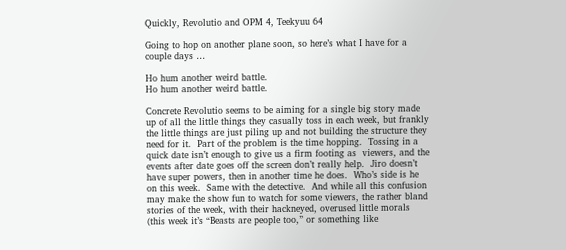Quickly, Revolutio and OPM 4, Teekyuu 64

Going to hop on another plane soon, so here’s what I have for a couple days …

Ho hum another weird battle.
Ho hum another weird battle.

Concrete Revolutio seems to be aiming for a single big story made up of all the little things they casually toss in each week, but frankly the little things are just piling up and not building the structure they need for it.  Part of the problem is the time hopping.  Tossing in a quick date isn’t enough to give us a firm footing as  viewers, and the events after date goes off the screen don’t really help.  Jiro doesn’t have super powers, then in another time he does.  Who’s side is he on this week.  Same with the detective.  And while all this confusion may make the show fun to watch for some viewers, the rather bland stories of the week, with their hackneyed, overused little morals (this week it’s “Beasts are people too,” or something like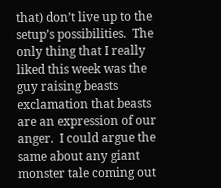that) don’t live up to the setup’s possibilities.  The only thing that I really liked this week was the guy raising beasts exclamation that beasts are an expression of our anger.  I could argue the same about any giant monster tale coming out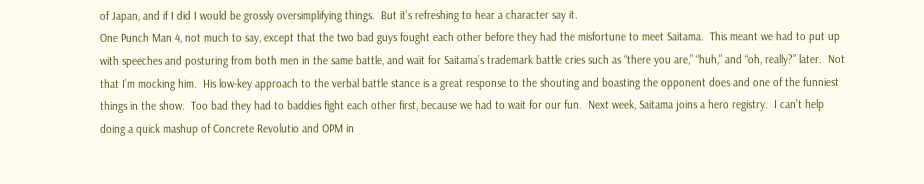of Japan, and if I did I would be grossly oversimplifying things.  But it’s refreshing to hear a character say it.
One Punch Man 4, not much to say, except that the two bad guys fought each other before they had the misfortune to meet Saitama.  This meant we had to put up with speeches and posturing from both men in the same battle, and wait for Saitama’s trademark battle cries such as “there you are,” “huh,” and “oh, really?” later.  Not that I’m mocking him.  His low-key approach to the verbal battle stance is a great response to the shouting and boasting the opponent does and one of the funniest things in the show.  Too bad they had to baddies fight each other first, because we had to wait for our fun.  Next week, Saitama joins a hero registry.  I can’t help doing a quick mashup of Concrete Revolutio and OPM in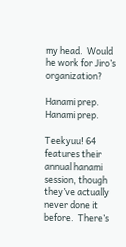my head.  Would he work for Jiro’s organization?

Hanami prep.
Hanami prep.

Teekyuu! 64 features their annual hanami session, though they’ve actually never done it before.  There’s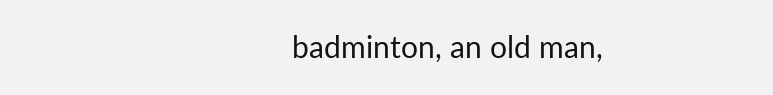badminton, an old man,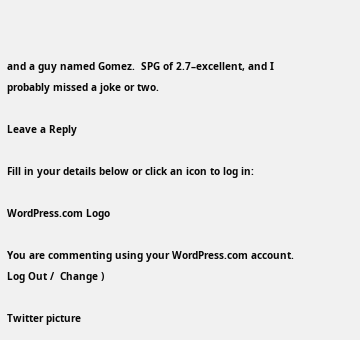and a guy named Gomez.  SPG of 2.7–excellent, and I probably missed a joke or two.

Leave a Reply

Fill in your details below or click an icon to log in:

WordPress.com Logo

You are commenting using your WordPress.com account. Log Out /  Change )

Twitter picture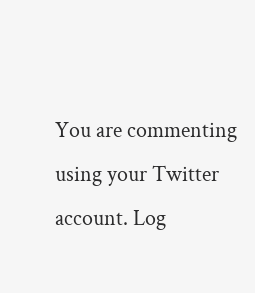You are commenting using your Twitter account. Log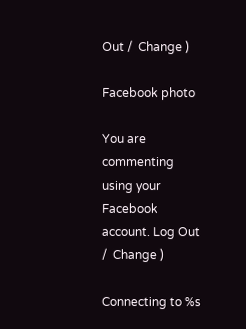Out /  Change )

Facebook photo

You are commenting using your Facebook account. Log Out /  Change )

Connecting to %s